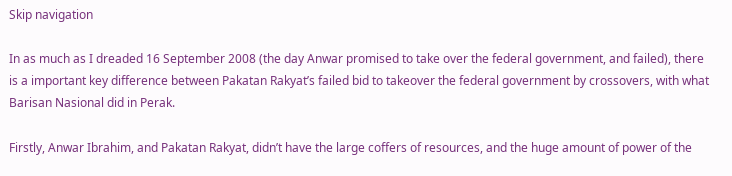Skip navigation

In as much as I dreaded 16 September 2008 (the day Anwar promised to take over the federal government, and failed), there is a important key difference between Pakatan Rakyat’s failed bid to takeover the federal government by crossovers, with what Barisan Nasional did in Perak.

Firstly, Anwar Ibrahim, and Pakatan Rakyat, didn’t have the large coffers of resources, and the huge amount of power of the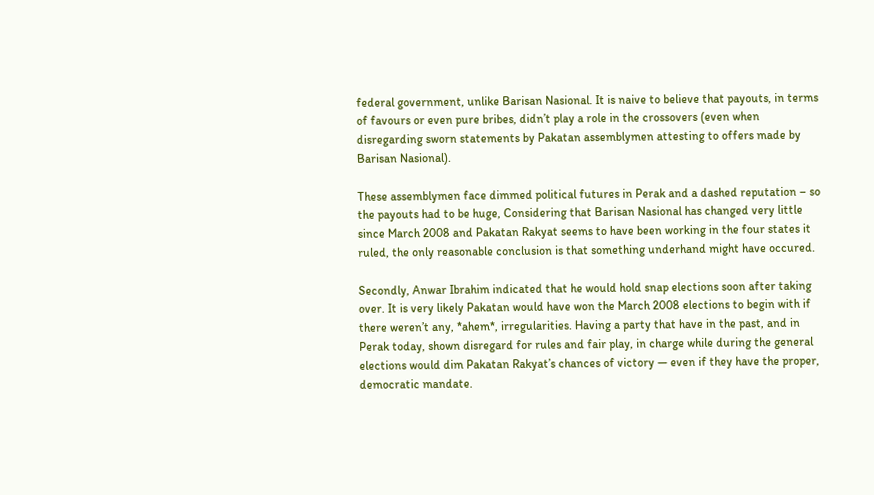federal government, unlike Barisan Nasional. It is naive to believe that payouts, in terms of favours or even pure bribes, didn’t play a role in the crossovers (even when disregarding sworn statements by Pakatan assemblymen attesting to offers made by Barisan Nasional).

These assemblymen face dimmed political futures in Perak and a dashed reputation – so the payouts had to be huge, Considering that Barisan Nasional has changed very little since March 2008 and Pakatan Rakyat seems to have been working in the four states it ruled, the only reasonable conclusion is that something underhand might have occured.

Secondly, Anwar Ibrahim indicated that he would hold snap elections soon after taking over. It is very likely Pakatan would have won the March 2008 elections to begin with if there weren’t any, *ahem*, irregularities. Having a party that have in the past, and in Perak today, shown disregard for rules and fair play, in charge while during the general elections would dim Pakatan Rakyat’s chances of victory — even if they have the proper, democratic mandate.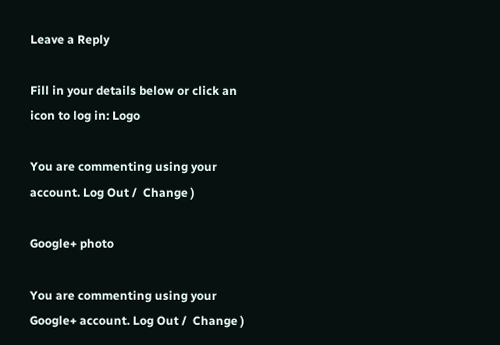Leave a Reply

Fill in your details below or click an icon to log in: Logo

You are commenting using your account. Log Out /  Change )

Google+ photo

You are commenting using your Google+ account. Log Out /  Change )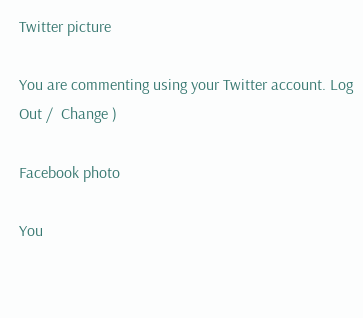Twitter picture

You are commenting using your Twitter account. Log Out /  Change )

Facebook photo

You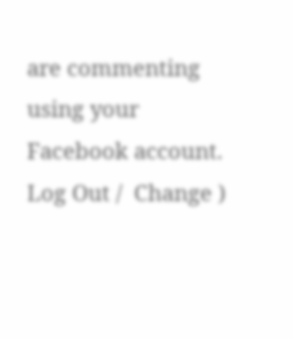are commenting using your Facebook account. Log Out /  Change )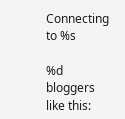Connecting to %s

%d bloggers like this: